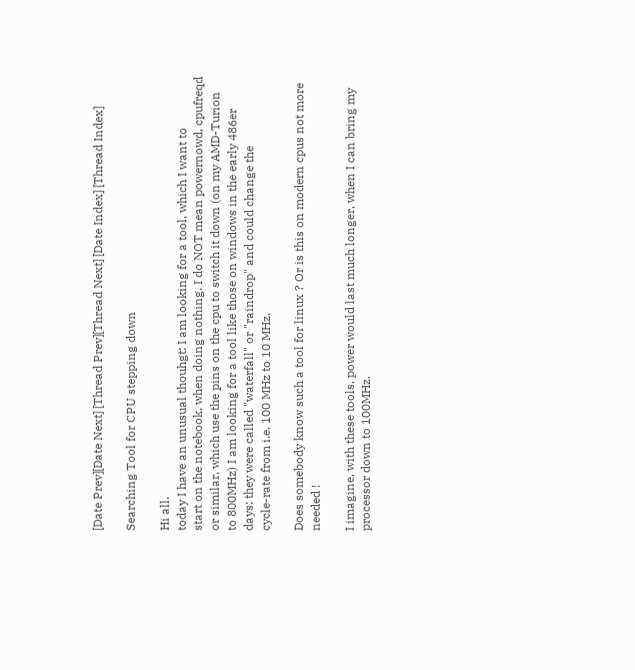[Date Prev][Date Next] [Thread Prev][Thread Next] [Date Index] [Thread Index]

Searching Tool for CPU stepping down

Hi all,
today I have an unusual thouhgt: I am looking for a tool, which I want to
start on the notebook, when doing nothing. I do NOT mean powernowd, cpufreqd
or similar, which use the pins on the cpu to switch it down (on my AMD-Turion
to 800MHz) I am looking for a tool like those on windows in the early 486er
days: they were called "waterfall" or "raindrop" and could change the
cycle-rate from i.e. 100 MHz to 10 MHz.

Does somebody know such a tool for linux ? Or is this on modern cpus not more
needed !

I imagine, with these tools, power would last much longer, when I can bring my
processor down to 100MHz.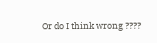Or do I think wrong ????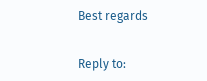Best regards


Reply to: